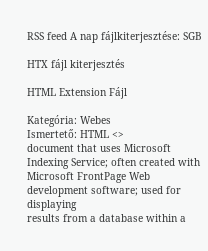RSS feed A nap fájlkiterjesztése: SGB

HTX fájl kiterjesztés

HTML Extension Fájl

Kategória: Webes
Ismertető: HTML <>
document that uses Microsoft Indexing Service; often created with
Microsoft FrontPage Web development software; used for displaying
results from a database within a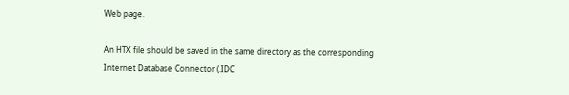Web page.

An HTX file should be saved in the same directory as the corresponding
Internet Database Connector (.IDC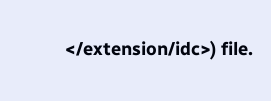</extension/idc>) file.